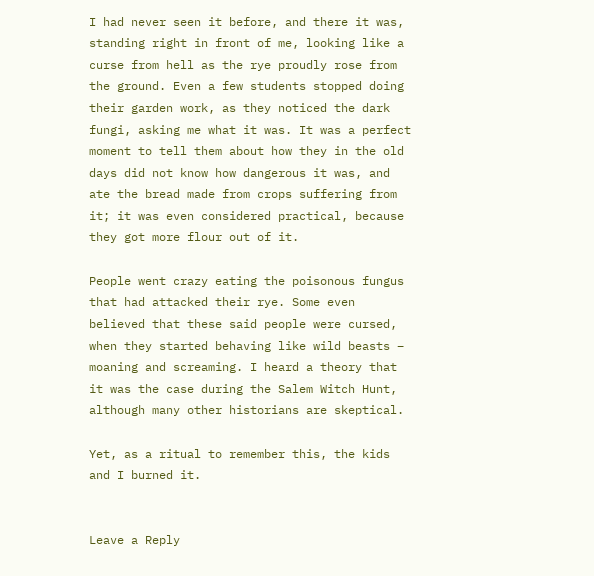I had never seen it before, and there it was, standing right in front of me, looking like a curse from hell as the rye proudly rose from the ground. Even a few students stopped doing their garden work, as they noticed the dark fungi, asking me what it was. It was a perfect moment to tell them about how they in the old days did not know how dangerous it was, and ate the bread made from crops suffering from it; it was even considered practical, because they got more flour out of it.

People went crazy eating the poisonous fungus that had attacked their rye. Some even believed that these said people were cursed, when they started behaving like wild beasts – moaning and screaming. I heard a theory that it was the case during the Salem Witch Hunt, although many other historians are skeptical.

Yet, as a ritual to remember this, the kids and I burned it.


Leave a Reply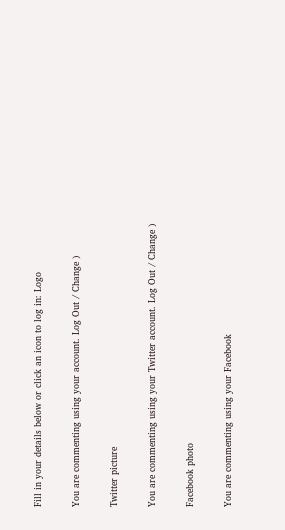Fill in your details below or click an icon to log in: Logo

You are commenting using your account. Log Out / Change )

Twitter picture

You are commenting using your Twitter account. Log Out / Change )

Facebook photo

You are commenting using your Facebook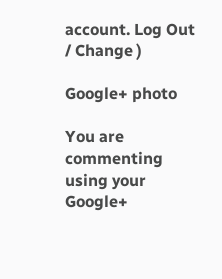account. Log Out / Change )

Google+ photo

You are commenting using your Google+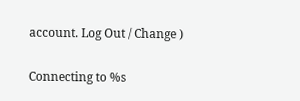account. Log Out / Change )

Connecting to %s